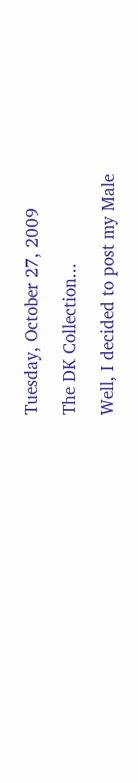Tuesday, October 27, 2009

The DK Collection...

Well, I decided to post my Male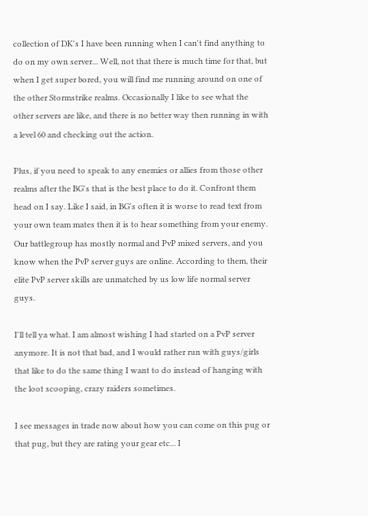collection of DK's I have been running when I can't find anything to do on my own server... Well, not that there is much time for that, but when I get super bored, you will find me running around on one of the other Stormstrike realms. Occasionally I like to see what the other servers are like, and there is no better way then running in with a level 60 and checking out the action.

Plus, if you need to speak to any enemies or allies from those other realms after the BG's that is the best place to do it. Confront them head on I say. Like I said, in BG's often it is worse to read text from your own team mates then it is to hear something from your enemy. Our battlegroup has mostly normal and PvP mixed servers, and you know when the PvP server guys are online. According to them, their elite PvP server skills are unmatched by us low life normal server guys.

I'll tell ya what. I am almost wishing I had started on a PvP server anymore. It is not that bad, and I would rather run with guys/girls that like to do the same thing I want to do instead of hanging with the loot scooping, crazy raiders sometimes.

I see messages in trade now about how you can come on this pug or that pug, but they are rating your gear etc... I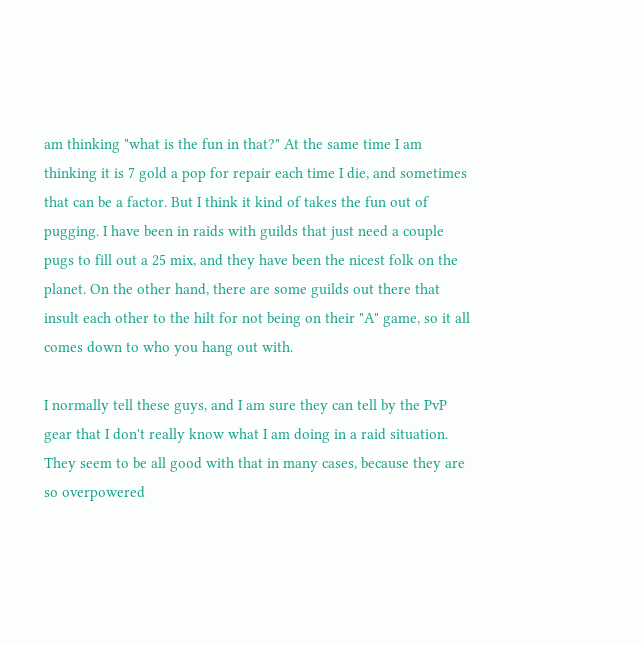am thinking "what is the fun in that?" At the same time I am thinking it is 7 gold a pop for repair each time I die, and sometimes that can be a factor. But I think it kind of takes the fun out of pugging. I have been in raids with guilds that just need a couple pugs to fill out a 25 mix, and they have been the nicest folk on the planet. On the other hand, there are some guilds out there that insult each other to the hilt for not being on their "A" game, so it all comes down to who you hang out with.

I normally tell these guys, and I am sure they can tell by the PvP gear that I don't really know what I am doing in a raid situation. They seem to be all good with that in many cases, because they are so overpowered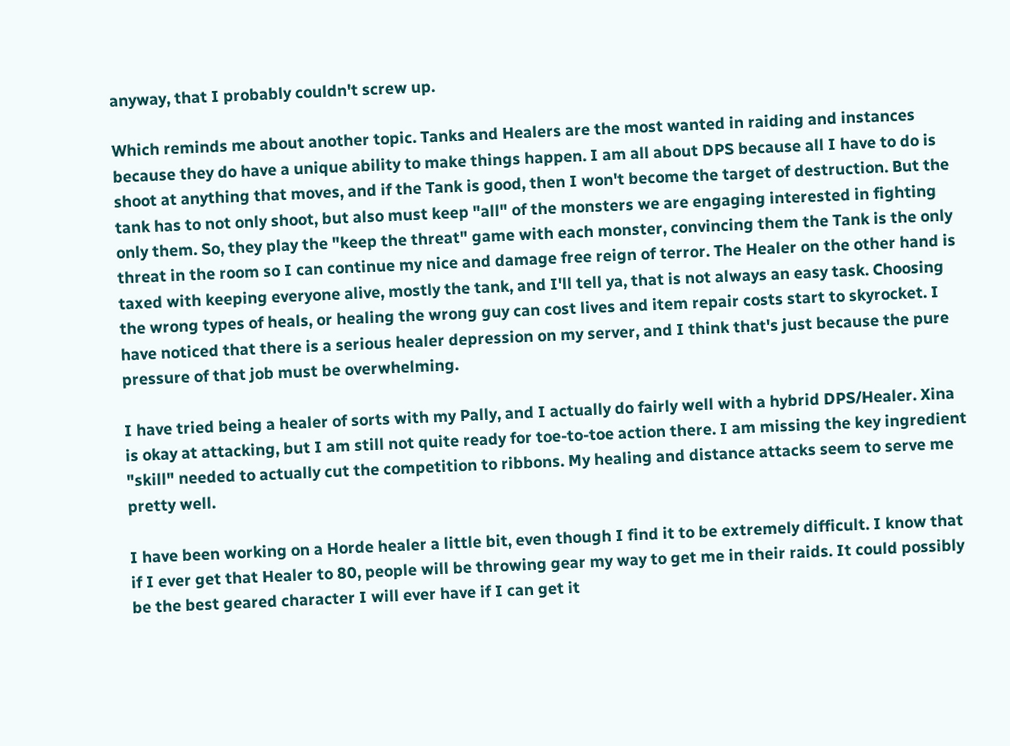anyway, that I probably couldn't screw up.

Which reminds me about another topic. Tanks and Healers are the most wanted in raiding and instances because they do have a unique ability to make things happen. I am all about DPS because all I have to do is shoot at anything that moves, and if the Tank is good, then I won't become the target of destruction. But the tank has to not only shoot, but also must keep "all" of the monsters we are engaging interested in fighting only them. So, they play the "keep the threat" game with each monster, convincing them the Tank is the only threat in the room so I can continue my nice and damage free reign of terror. The Healer on the other hand is taxed with keeping everyone alive, mostly the tank, and I'll tell ya, that is not always an easy task. Choosing the wrong types of heals, or healing the wrong guy can cost lives and item repair costs start to skyrocket. I have noticed that there is a serious healer depression on my server, and I think that's just because the pure pressure of that job must be overwhelming.

I have tried being a healer of sorts with my Pally, and I actually do fairly well with a hybrid DPS/Healer. Xina is okay at attacking, but I am still not quite ready for toe-to-toe action there. I am missing the key ingredient "skill" needed to actually cut the competition to ribbons. My healing and distance attacks seem to serve me pretty well.

I have been working on a Horde healer a little bit, even though I find it to be extremely difficult. I know that if I ever get that Healer to 80, people will be throwing gear my way to get me in their raids. It could possibly be the best geared character I will ever have if I can get it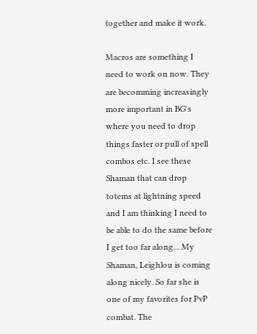together and make it work.

Macros are something I need to work on now. They are becomming increasingly more important in BG's where you need to drop things faster or pull of spell combos etc. I see these Shaman that can drop totems at lightning speed and I am thinking I need to be able to do the same before I get too far along... My Shaman, Leighlou is coming along nicely. So far she is one of my favorites for PvP combat. The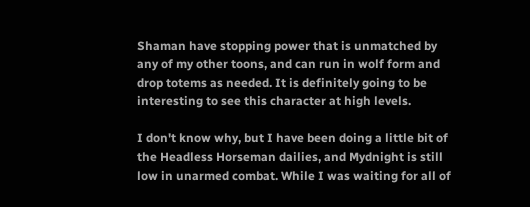Shaman have stopping power that is unmatched by any of my other toons, and can run in wolf form and drop totems as needed. It is definitely going to be interesting to see this character at high levels.

I don't know why, but I have been doing a little bit of the Headless Horseman dailies, and Mydnight is still low in unarmed combat. While I was waiting for all of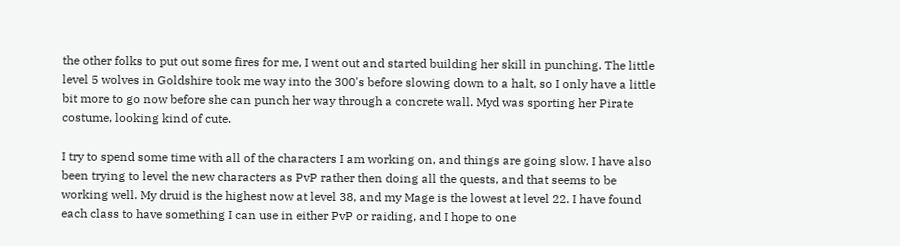the other folks to put out some fires for me, I went out and started building her skill in punching. The little level 5 wolves in Goldshire took me way into the 300's before slowing down to a halt, so I only have a little bit more to go now before she can punch her way through a concrete wall. Myd was sporting her Pirate costume, looking kind of cute.

I try to spend some time with all of the characters I am working on, and things are going slow. I have also been trying to level the new characters as PvP rather then doing all the quests, and that seems to be working well. My druid is the highest now at level 38, and my Mage is the lowest at level 22. I have found each class to have something I can use in either PvP or raiding, and I hope to one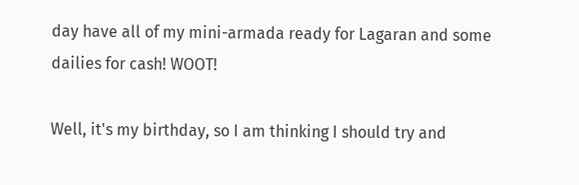day have all of my mini-armada ready for Lagaran and some dailies for cash! WOOT!

Well, it's my birthday, so I am thinking I should try and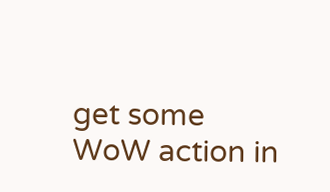get some WoW action in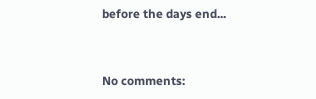before the days end...


No comments: